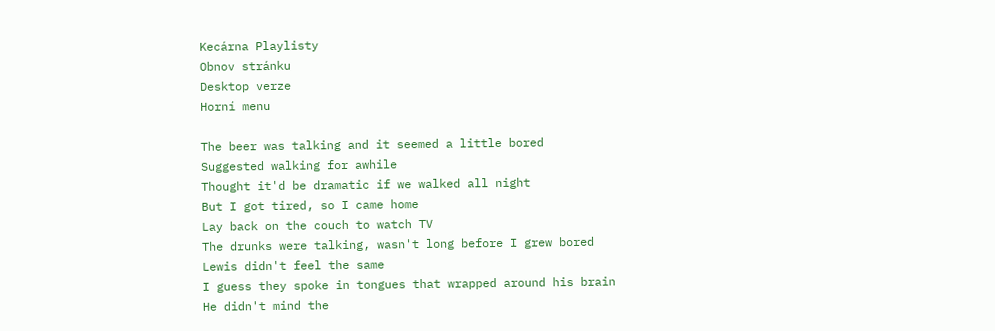Kecárna Playlisty
Obnov stránku
Desktop verze
Horní menu

The beer was talking and it seemed a little bored
Suggested walking for awhile
Thought it'd be dramatic if we walked all night
But I got tired, so I came home
Lay back on the couch to watch TV
The drunks were talking, wasn't long before I grew bored
Lewis didn't feel the same
I guess they spoke in tongues that wrapped around his brain
He didn't mind the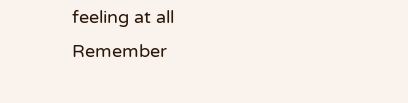feeling at all
Remember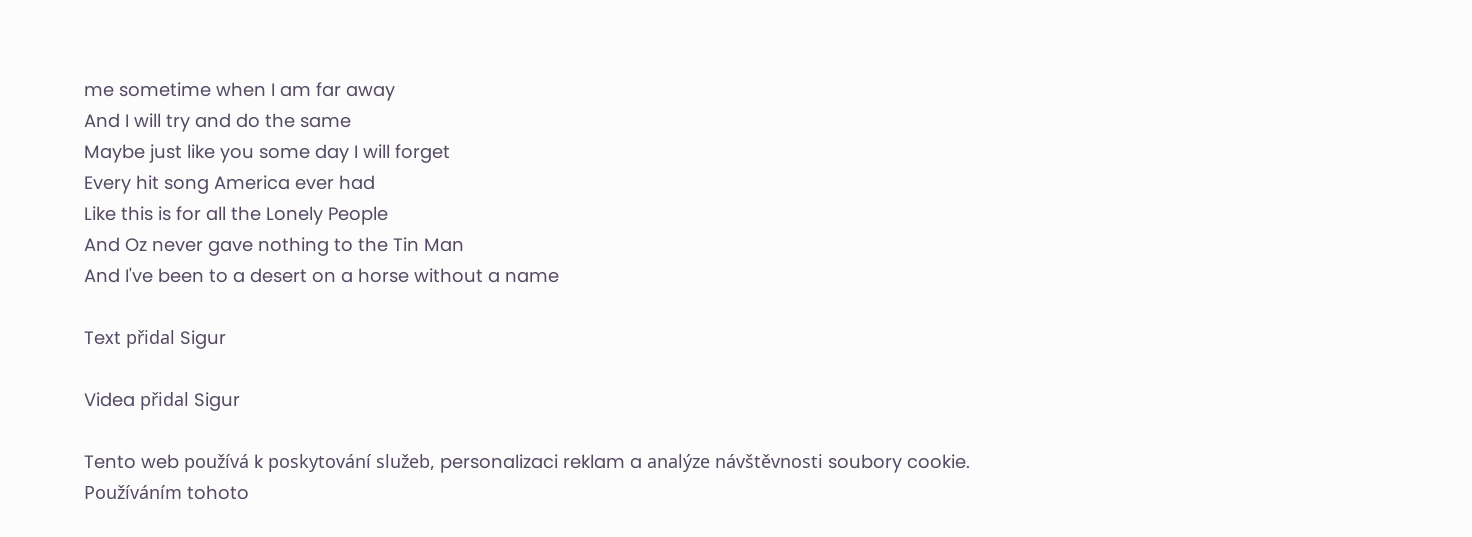me sometime when I am far away
And I will try and do the same
Maybe just like you some day I will forget
Every hit song America ever had
Like this is for all the Lonely People
And Oz never gave nothing to the Tin Man
And I've been to a desert on a horse without a name

Text přidal Sigur

Videa přidal Sigur

Tento web používá k poskytování služeb, personalizaci reklam a analýze návštěvnosti soubory cookie. Používáním tohoto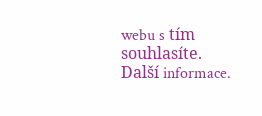webu s tím souhlasíte. Další informace.